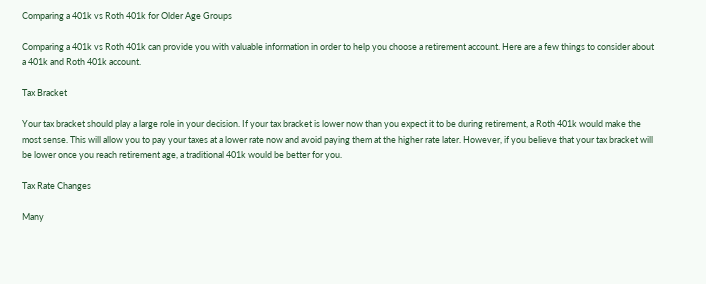Comparing a 401k vs Roth 401k for Older Age Groups

Comparing a 401k vs Roth 401k can provide you with valuable information in order to help you choose a retirement account. Here are a few things to consider about a 401k and Roth 401k account.

Tax Bracket

Your tax bracket should play a large role in your decision. If your tax bracket is lower now than you expect it to be during retirement, a Roth 401k would make the most sense. This will allow you to pay your taxes at a lower rate now and avoid paying them at the higher rate later. However, if you believe that your tax bracket will be lower once you reach retirement age, a traditional 401k would be better for you.

Tax Rate Changes

Many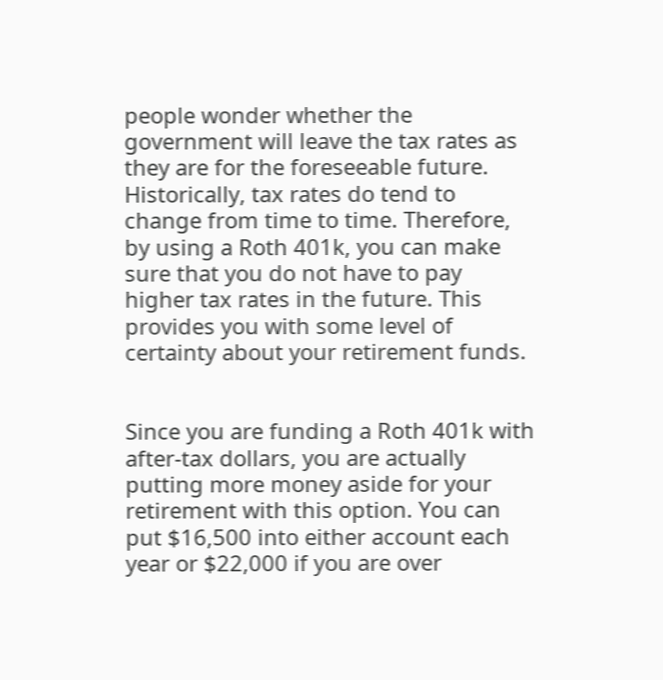people wonder whether the government will leave the tax rates as they are for the foreseeable future. Historically, tax rates do tend to change from time to time. Therefore, by using a Roth 401k, you can make sure that you do not have to pay higher tax rates in the future. This provides you with some level of certainty about your retirement funds.


Since you are funding a Roth 401k with after-tax dollars, you are actually putting more money aside for your retirement with this option. You can put $16,500 into either account each year or $22,000 if you are over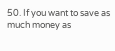50. If you want to save as much money as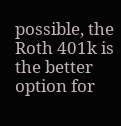possible, the Roth 401k is the better option for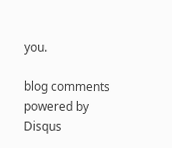you.

blog comments powered by Disqus